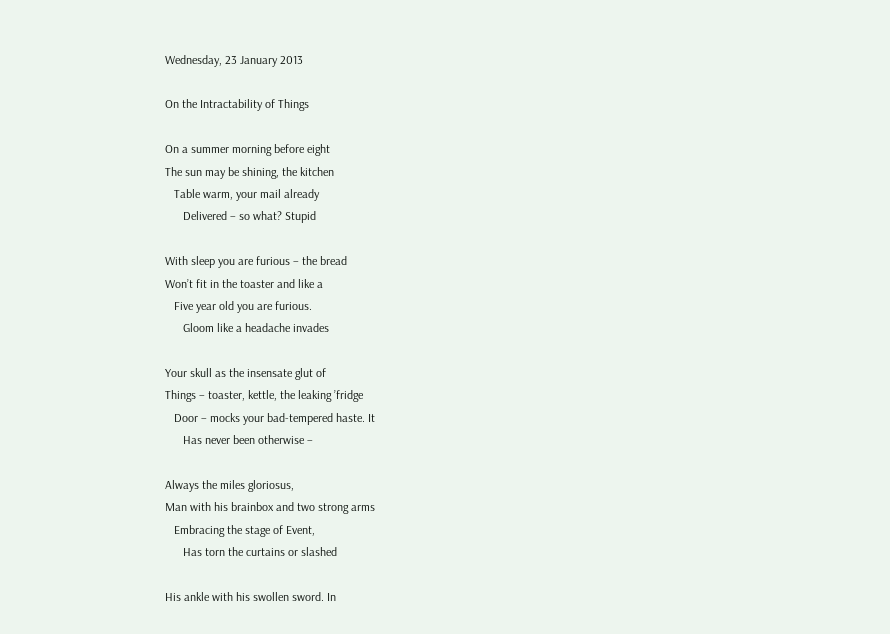Wednesday, 23 January 2013

On the Intractability of Things

On a summer morning before eight
The sun may be shining, the kitchen
   Table warm, your mail already
      Delivered – so what? Stupid

With sleep you are furious – the bread
Won’t fit in the toaster and like a
   Five year old you are furious.
      Gloom like a headache invades

Your skull as the insensate glut of
Things – toaster, kettle, the leaking ’fridge
   Door – mocks your bad-tempered haste. It
      Has never been otherwise –

Always the miles gloriosus,
Man with his brainbox and two strong arms
   Embracing the stage of Event,
      Has torn the curtains or slashed

His ankle with his swollen sword. In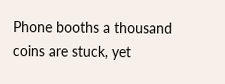Phone booths a thousand coins are stuck, yet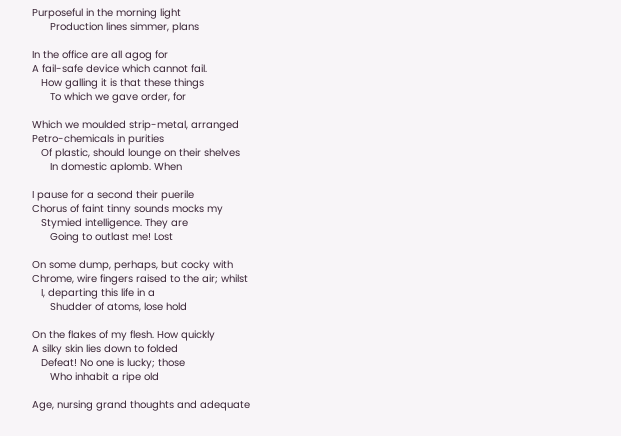Purposeful in the morning light
      Production lines simmer, plans

In the office are all agog for
A fail-safe device which cannot fail.
   How galling it is that these things
      To which we gave order, for

Which we moulded strip-metal, arranged
Petro-chemicals in purities
   Of plastic, should lounge on their shelves
      In domestic aplomb. When

I pause for a second their puerile
Chorus of faint tinny sounds mocks my
   Stymied intelligence. They are
      Going to outlast me! Lost

On some dump, perhaps, but cocky with
Chrome, wire fingers raised to the air; whilst
   I, departing this life in a
      Shudder of atoms, lose hold

On the flakes of my flesh. How quickly
A silky skin lies down to folded
   Defeat! No one is lucky; those
      Who inhabit a ripe old

Age, nursing grand thoughts and adequate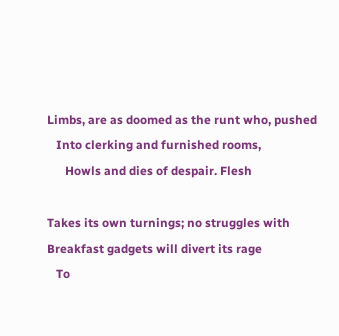Limbs, are as doomed as the runt who, pushed
   Into clerking and furnished rooms,
      Howls and dies of despair. Flesh

Takes its own turnings; no struggles with
Breakfast gadgets will divert its rage
   To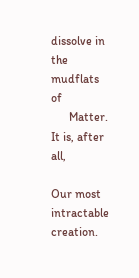dissolve in the mudflats of
      Matter. It is, after all,

Our most intractable creation.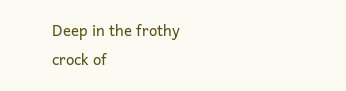Deep in the frothy crock of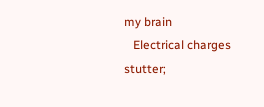my brain
   Electrical charges stutter;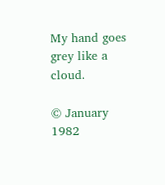My hand goes grey like a cloud.

© January 1982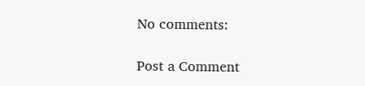No comments:

Post a Comment